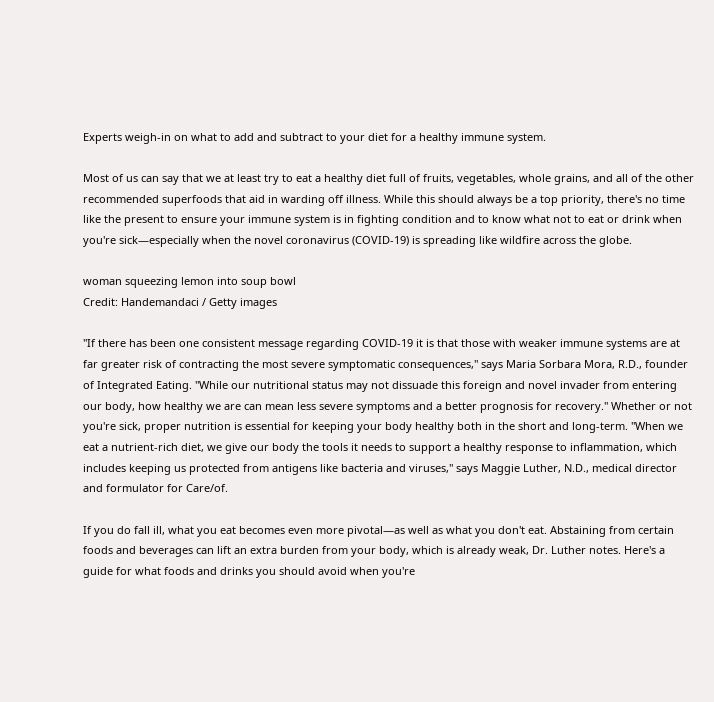Experts weigh-in on what to add and subtract to your diet for a healthy immune system.

Most of us can say that we at least try to eat a healthy diet full of fruits, vegetables, whole grains, and all of the other recommended superfoods that aid in warding off illness. While this should always be a top priority, there's no time like the present to ensure your immune system is in fighting condition and to know what not to eat or drink when you're sick—especially when the novel coronavirus (COVID-19) is spreading like wildfire across the globe.

woman squeezing lemon into soup bowl
Credit: Handemandaci / Getty images

"If there has been one consistent message regarding COVID-19 it is that those with weaker immune systems are at far greater risk of contracting the most severe symptomatic consequences," says Maria Sorbara Mora, R.D., founder of Integrated Eating. "While our nutritional status may not dissuade this foreign and novel invader from entering our body, how healthy we are can mean less severe symptoms and a better prognosis for recovery." Whether or not you're sick, proper nutrition is essential for keeping your body healthy both in the short and long-term. "When we eat a nutrient-rich diet, we give our body the tools it needs to support a healthy response to inflammation, which includes keeping us protected from antigens like bacteria and viruses," says Maggie Luther, N.D., medical director and formulator for Care/of.

If you do fall ill, what you eat becomes even more pivotal—as well as what you don't eat. Abstaining from certain foods and beverages can lift an extra burden from your body, which is already weak, Dr. Luther notes. Here's a guide for what foods and drinks you should avoid when you're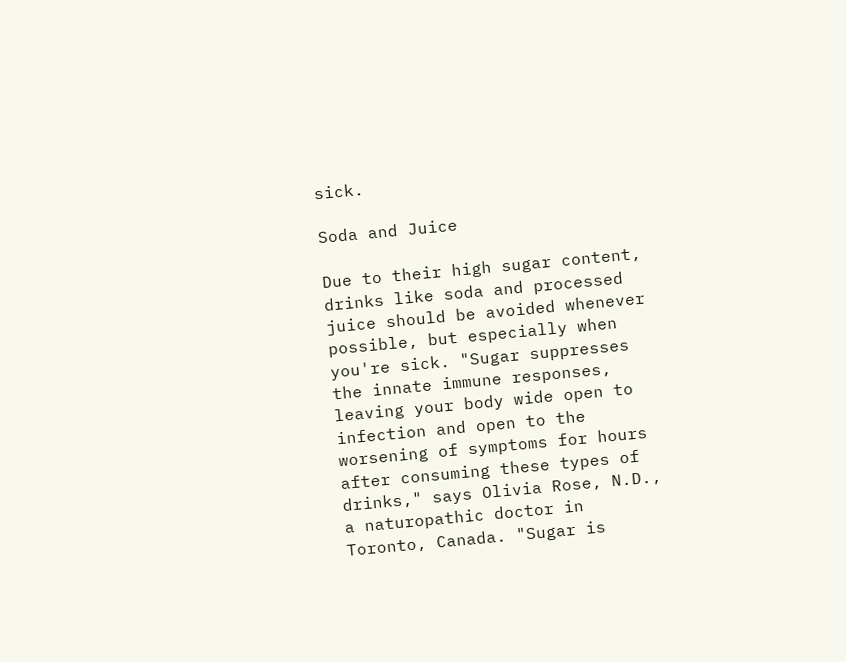sick.

Soda and Juice

Due to their high sugar content, drinks like soda and processed juice should be avoided whenever possible, but especially when you're sick. "Sugar suppresses the innate immune responses, leaving your body wide open to infection and open to the worsening of symptoms for hours after consuming these types of drinks," says Olivia Rose, N.D., a naturopathic doctor in Toronto, Canada. "Sugar is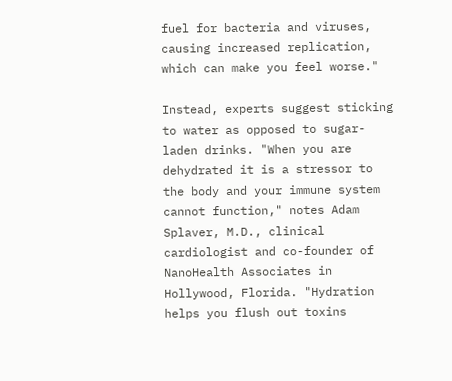fuel for bacteria and viruses, causing increased replication, which can make you feel worse."

Instead, experts suggest sticking to water as opposed to sugar-laden drinks. "When you are dehydrated it is a stressor to the body and your immune system cannot function," notes Adam Splaver, M.D., clinical cardiologist and co-founder of NanoHealth Associates in Hollywood, Florida. "Hydration helps you flush out toxins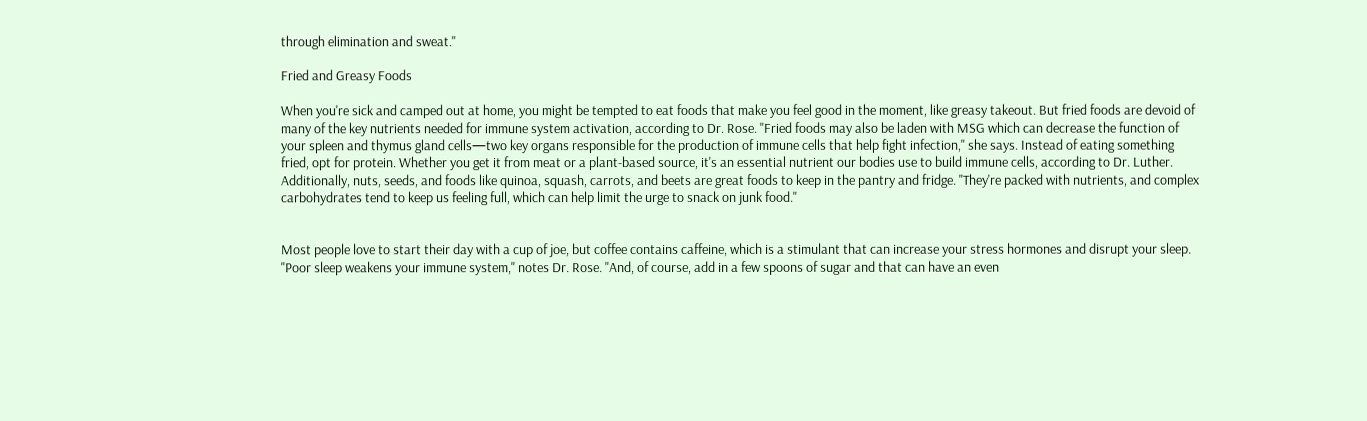through elimination and sweat."

Fried and Greasy Foods

When you're sick and camped out at home, you might be tempted to eat foods that make you feel good in the moment, like greasy takeout. But fried foods are devoid of many of the key nutrients needed for immune system activation, according to Dr. Rose. "Fried foods may also be laden with MSG which can decrease the function of your spleen and thymus gland cells—two key organs responsible for the production of immune cells that help fight infection," she says. Instead of eating something fried, opt for protein. Whether you get it from meat or a plant-based source, it's an essential nutrient our bodies use to build immune cells, according to Dr. Luther. Additionally, nuts, seeds, and foods like quinoa, squash, carrots, and beets are great foods to keep in the pantry and fridge. "They're packed with nutrients, and complex carbohydrates tend to keep us feeling full, which can help limit the urge to snack on junk food."


Most people love to start their day with a cup of joe, but coffee contains caffeine, which is a stimulant that can increase your stress hormones and disrupt your sleep. "Poor sleep weakens your immune system," notes Dr. Rose. "And, of course, add in a few spoons of sugar and that can have an even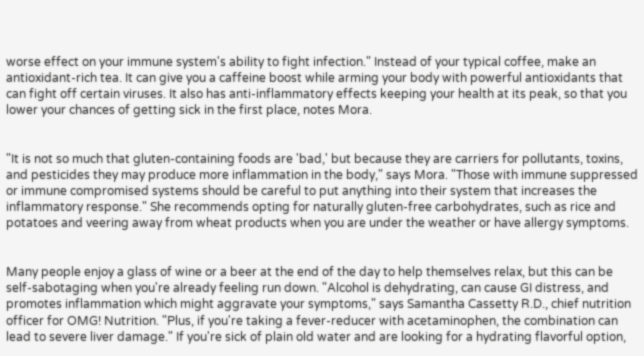worse effect on your immune system's ability to fight infection." Instead of your typical coffee, make an antioxidant-rich tea. It can give you a caffeine boost while arming your body with powerful antioxidants that can fight off certain viruses. It also has anti-inflammatory effects keeping your health at its peak, so that you lower your chances of getting sick in the first place, notes Mora.


"It is not so much that gluten-containing foods are 'bad,' but because they are carriers for pollutants, toxins, and pesticides they may produce more inflammation in the body," says Mora. "Those with immune suppressed or immune compromised systems should be careful to put anything into their system that increases the inflammatory response." She recommends opting for naturally gluten-free carbohydrates, such as rice and potatoes and veering away from wheat products when you are under the weather or have allergy symptoms.


Many people enjoy a glass of wine or a beer at the end of the day to help themselves relax, but this can be self-sabotaging when you're already feeling run down. "Alcohol is dehydrating, can cause GI distress, and promotes inflammation which might aggravate your symptoms," says Samantha Cassetty R.D., chief nutrition officer for OMG! Nutrition. "Plus, if you're taking a fever-reducer with acetaminophen, the combination can lead to severe liver damage." If you're sick of plain old water and are looking for a hydrating flavorful option,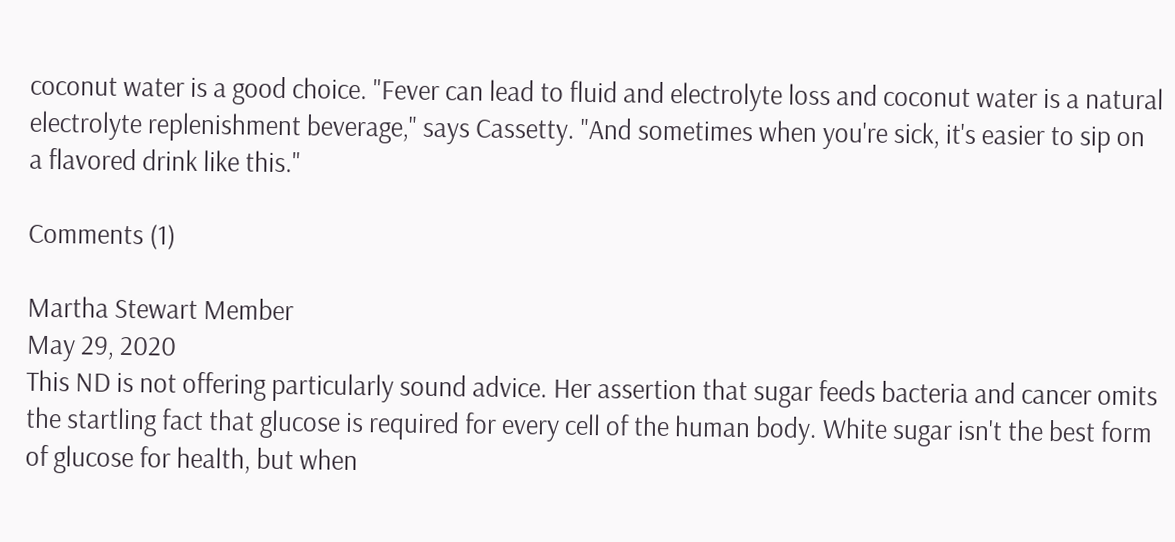coconut water is a good choice. "Fever can lead to fluid and electrolyte loss and coconut water is a natural electrolyte replenishment beverage," says Cassetty. "And sometimes when you're sick, it's easier to sip on a flavored drink like this."

Comments (1)

Martha Stewart Member
May 29, 2020
This ND is not offering particularly sound advice. Her assertion that sugar feeds bacteria and cancer omits the startling fact that glucose is required for every cell of the human body. White sugar isn't the best form of glucose for health, but when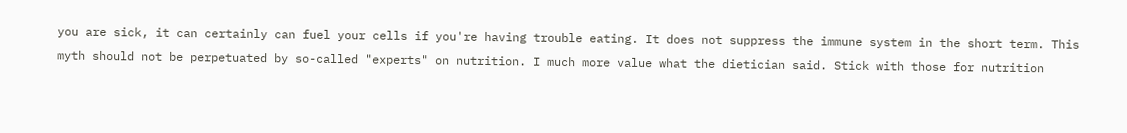you are sick, it can certainly can fuel your cells if you're having trouble eating. It does not suppress the immune system in the short term. This myth should not be perpetuated by so-called "experts" on nutrition. I much more value what the dietician said. Stick with those for nutrition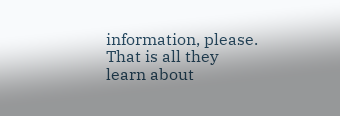information, please. That is all they learn about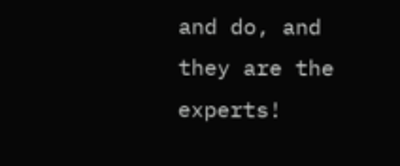and do, and they are the experts!